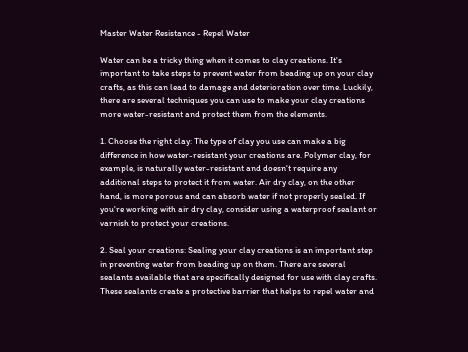Master Water Resistance - Repel Water

Water can be a tricky thing when it comes to clay creations. It's important to take steps to prevent water from beading up on your clay crafts, as this can lead to damage and deterioration over time. Luckily, there are several techniques you can use to make your clay creations more water-resistant and protect them from the elements.

1. Choose the right clay: The type of clay you use can make a big difference in how water-resistant your creations are. Polymer clay, for example, is naturally water-resistant and doesn't require any additional steps to protect it from water. Air dry clay, on the other hand, is more porous and can absorb water if not properly sealed. If you're working with air dry clay, consider using a waterproof sealant or varnish to protect your creations.

2. Seal your creations: Sealing your clay creations is an important step in preventing water from beading up on them. There are several sealants available that are specifically designed for use with clay crafts. These sealants create a protective barrier that helps to repel water and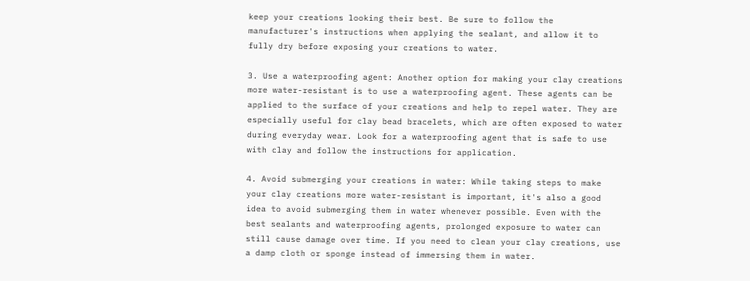keep your creations looking their best. Be sure to follow the manufacturer's instructions when applying the sealant, and allow it to fully dry before exposing your creations to water.

3. Use a waterproofing agent: Another option for making your clay creations more water-resistant is to use a waterproofing agent. These agents can be applied to the surface of your creations and help to repel water. They are especially useful for clay bead bracelets, which are often exposed to water during everyday wear. Look for a waterproofing agent that is safe to use with clay and follow the instructions for application.

4. Avoid submerging your creations in water: While taking steps to make your clay creations more water-resistant is important, it's also a good idea to avoid submerging them in water whenever possible. Even with the best sealants and waterproofing agents, prolonged exposure to water can still cause damage over time. If you need to clean your clay creations, use a damp cloth or sponge instead of immersing them in water.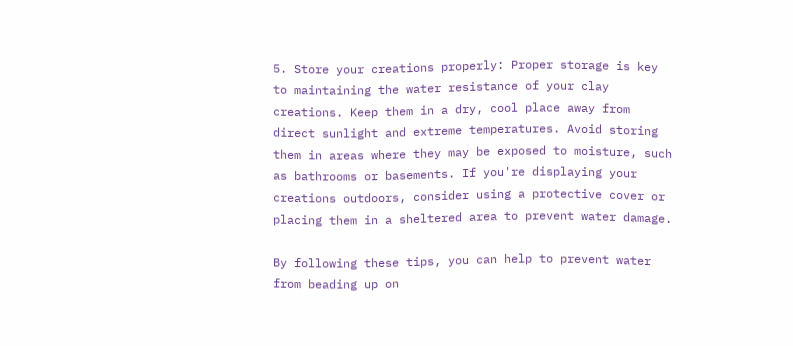5. Store your creations properly: Proper storage is key to maintaining the water resistance of your clay creations. Keep them in a dry, cool place away from direct sunlight and extreme temperatures. Avoid storing them in areas where they may be exposed to moisture, such as bathrooms or basements. If you're displaying your creations outdoors, consider using a protective cover or placing them in a sheltered area to prevent water damage.

By following these tips, you can help to prevent water from beading up on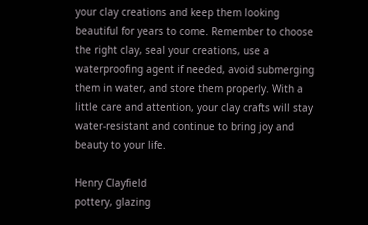your clay creations and keep them looking beautiful for years to come. Remember to choose the right clay, seal your creations, use a waterproofing agent if needed, avoid submerging them in water, and store them properly. With a little care and attention, your clay crafts will stay water-resistant and continue to bring joy and beauty to your life.

Henry Clayfield
pottery, glazing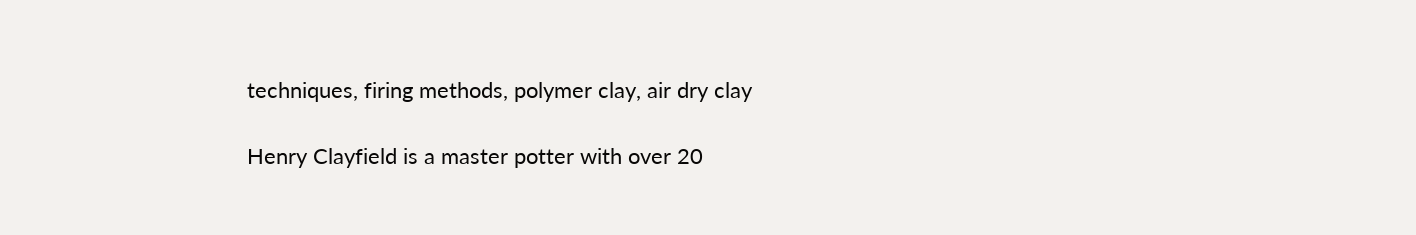techniques, firing methods, polymer clay, air dry clay

Henry Clayfield is a master potter with over 20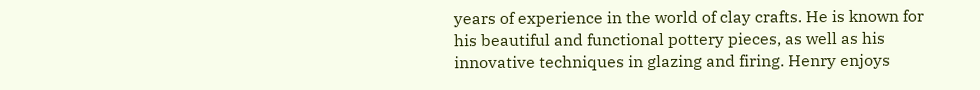years of experience in the world of clay crafts. He is known for his beautiful and functional pottery pieces, as well as his innovative techniques in glazing and firing. Henry enjoys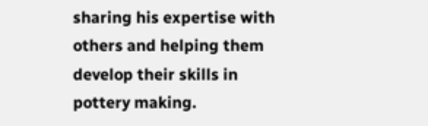sharing his expertise with others and helping them develop their skills in pottery making.